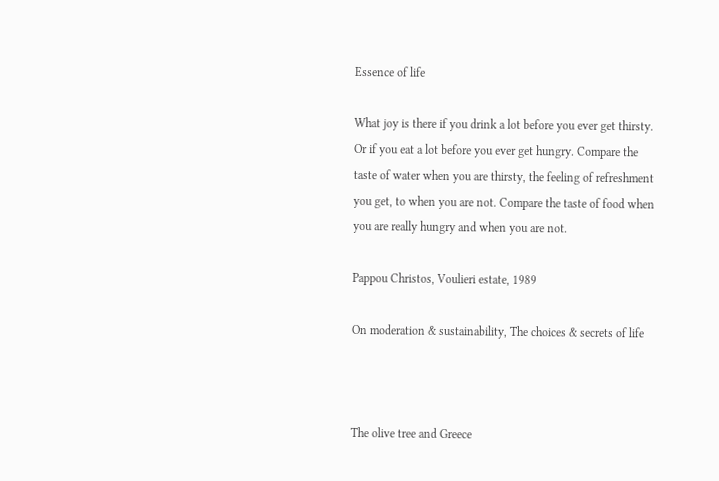Essence of life

What joy is there if you drink a lot before you ever get thirsty. Or if you eat a lot before you ever get hungry. Compare the taste of water when you are thirsty, the feeling of refreshment you get, to when you are not. Compare the taste of food when you are really hungry and when you are not.

Pappou Christos, Voulieri estate, 1989

On moderation & sustainability, The choices & secrets of life



The olive tree and Greece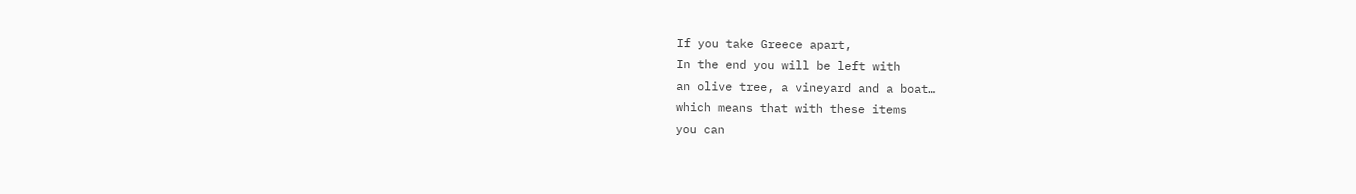If you take Greece apart,
In the end you will be left with
an olive tree, a vineyard and a boat…
which means that with these items
you can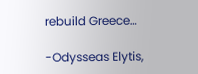rebuild Greece…

-Odysseas Elytis,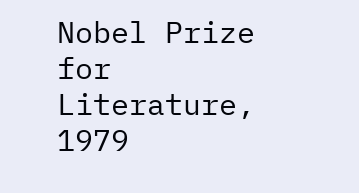Nobel Prize for Literature, 1979